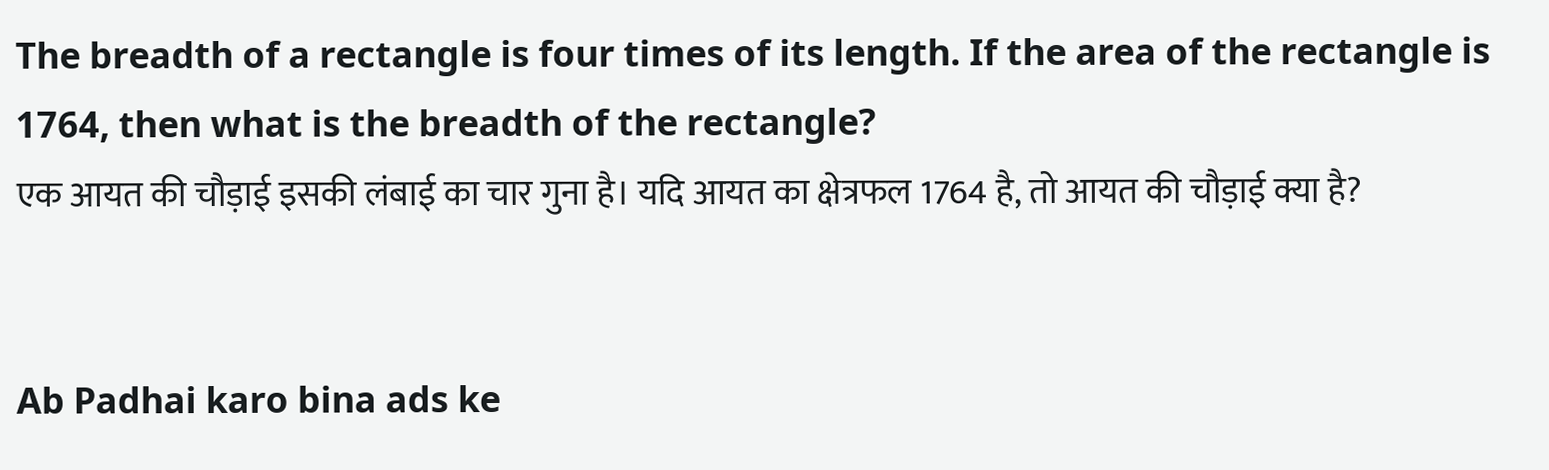The breadth of a rectangle is four times of its length. If the area of the rectangle is 1764, then what is the breadth of the rectangle?
एक आयत की चौड़ाई इसकी लंबाई का चार गुना है। यदि आयत का क्षेत्रफल 1764 है, तो आयत की चौड़ाई क्या है?


Ab Padhai karo bina ads ke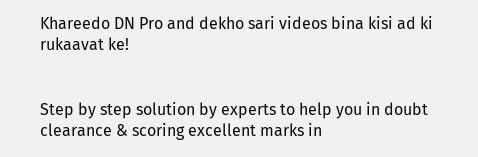Khareedo DN Pro and dekho sari videos bina kisi ad ki rukaavat ke!


Step by step solution by experts to help you in doubt clearance & scoring excellent marks in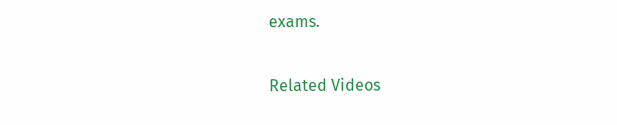exams.

Related Videos